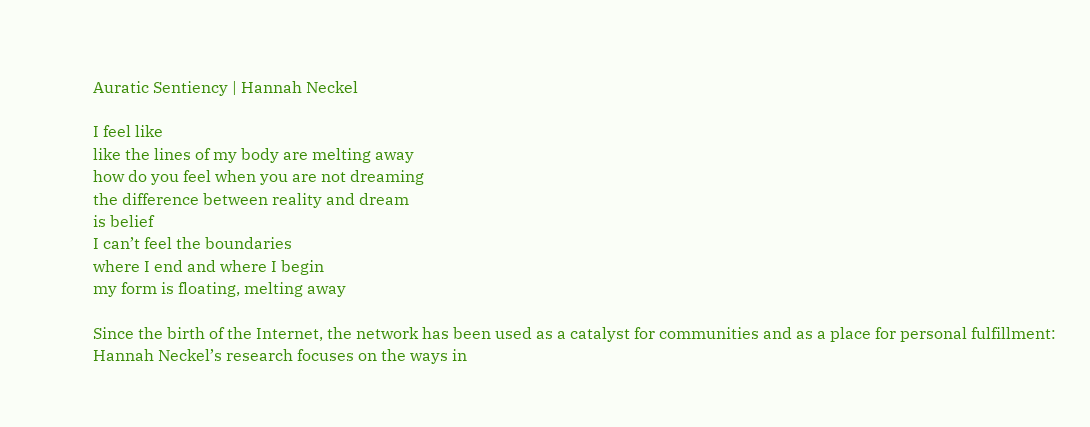Auratic Sentiency | Hannah Neckel

I feel like
like the lines of my body are melting away
how do you feel when you are not dreaming
the difference between reality and dream
is belief
I can’t feel the boundaries
where I end and where I begin
my form is floating, melting away

Since the birth of the Internet, the network has been used as a catalyst for communities and as a place for personal fulfillment: Hannah Neckel’s research focuses on the ways in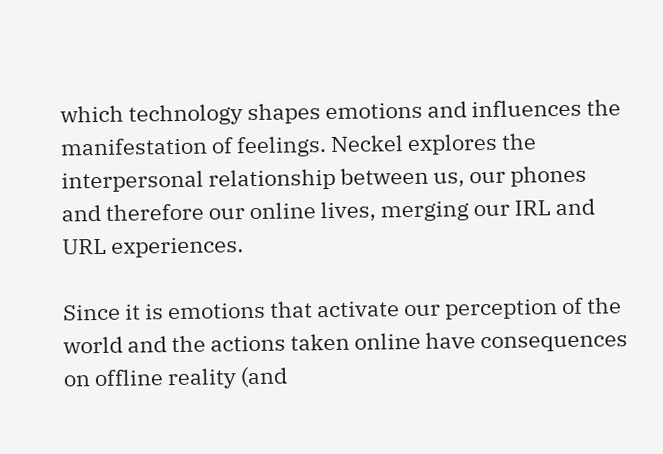which technology shapes emotions and influences the manifestation of feelings. Neckel explores the interpersonal relationship between us, our phones and therefore our online lives, merging our IRL and URL experiences.

Since it is emotions that activate our perception of the world and the actions taken online have consequences on offline reality (and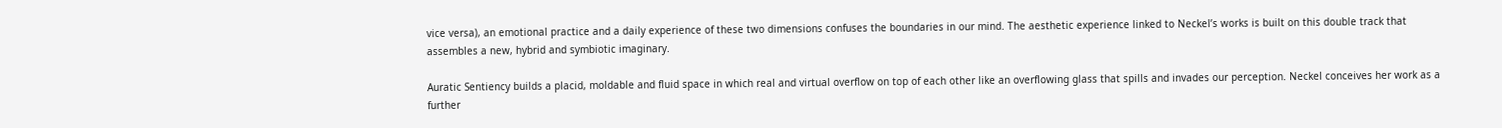vice versa), an emotional practice and a daily experience of these two dimensions confuses the boundaries in our mind. The aesthetic experience linked to Neckel’s works is built on this double track that assembles a new, hybrid and symbiotic imaginary.

Auratic Sentiency builds a placid, moldable and fluid space in which real and virtual overflow on top of each other like an overflowing glass that spills and invades our perception. Neckel conceives her work as a further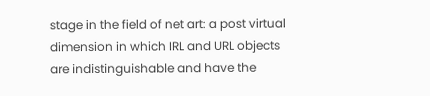stage in the field of net art: a post virtual dimension in which IRL and URL objects are indistinguishable and have the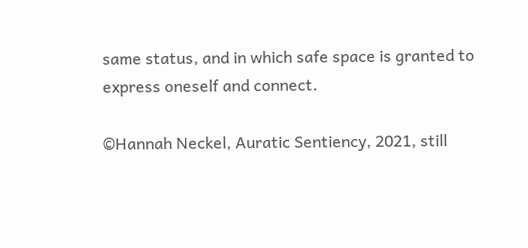same status, and in which safe space is granted to express oneself and connect.

©Hannah Neckel, Auratic Sentiency, 2021, still